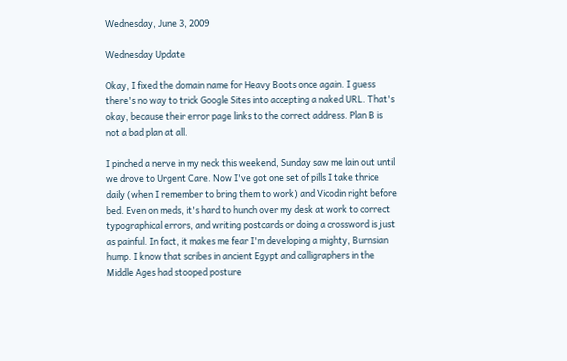Wednesday, June 3, 2009

Wednesday Update

Okay, I fixed the domain name for Heavy Boots once again. I guess there's no way to trick Google Sites into accepting a naked URL. That's okay, because their error page links to the correct address. Plan B is not a bad plan at all.

I pinched a nerve in my neck this weekend, Sunday saw me lain out until we drove to Urgent Care. Now I've got one set of pills I take thrice daily (when I remember to bring them to work) and Vicodin right before bed. Even on meds, it's hard to hunch over my desk at work to correct typographical errors, and writing postcards or doing a crossword is just as painful. In fact, it makes me fear I'm developing a mighty, Burnsian hump. I know that scribes in ancient Egypt and calligraphers in the Middle Ages had stooped posture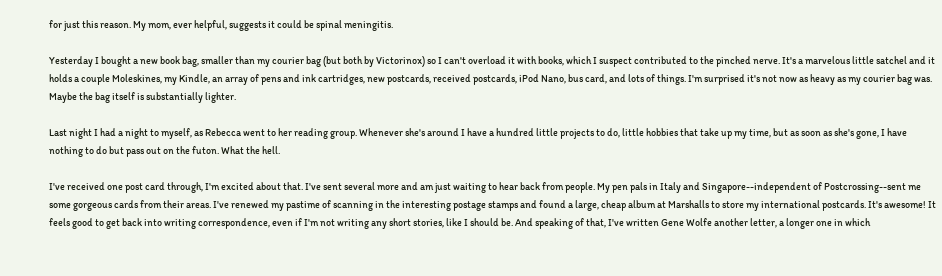for just this reason. My mom, ever helpful, suggests it could be spinal meningitis.

Yesterday I bought a new book bag, smaller than my courier bag (but both by Victorinox) so I can't overload it with books, which I suspect contributed to the pinched nerve. It's a marvelous little satchel and it holds a couple Moleskines, my Kindle, an array of pens and ink cartridges, new postcards, received postcards, iPod Nano, bus card, and lots of things. I'm surprised it's not now as heavy as my courier bag was. Maybe the bag itself is substantially lighter.

Last night I had a night to myself, as Rebecca went to her reading group. Whenever she's around I have a hundred little projects to do, little hobbies that take up my time, but as soon as she's gone, I have nothing to do but pass out on the futon. What the hell.

I've received one post card through, I'm excited about that. I've sent several more and am just waiting to hear back from people. My pen pals in Italy and Singapore--independent of Postcrossing--sent me some gorgeous cards from their areas. I've renewed my pastime of scanning in the interesting postage stamps and found a large, cheap album at Marshalls to store my international postcards. It's awesome! It feels good to get back into writing correspondence, even if I'm not writing any short stories, like I should be. And speaking of that, I've written Gene Wolfe another letter, a longer one in which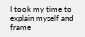I took my time to explain myself and frame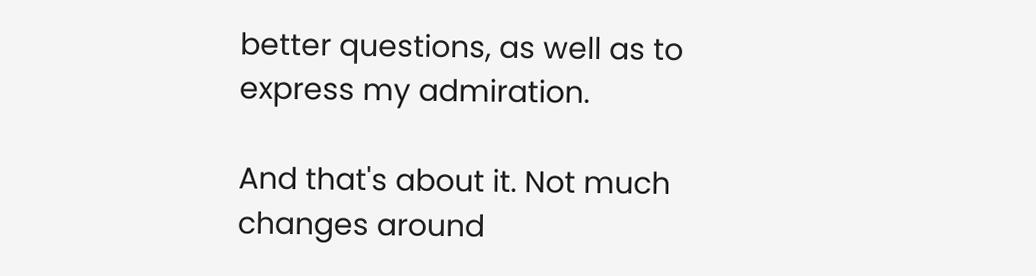better questions, as well as to express my admiration.

And that's about it. Not much changes around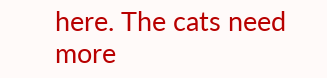here. The cats need more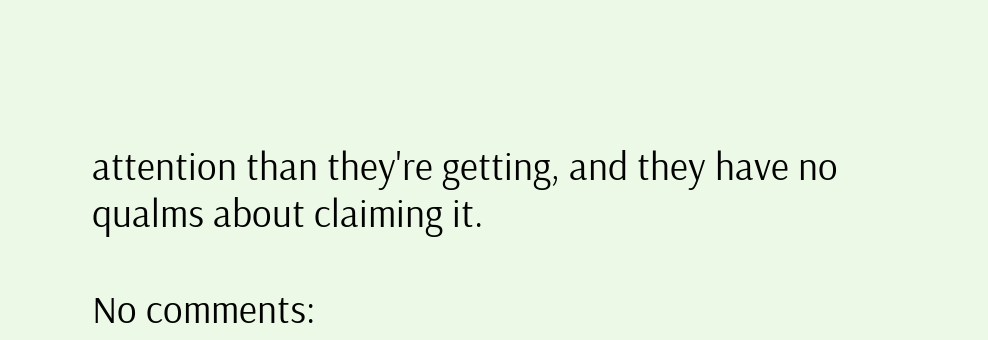attention than they're getting, and they have no qualms about claiming it.

No comments: